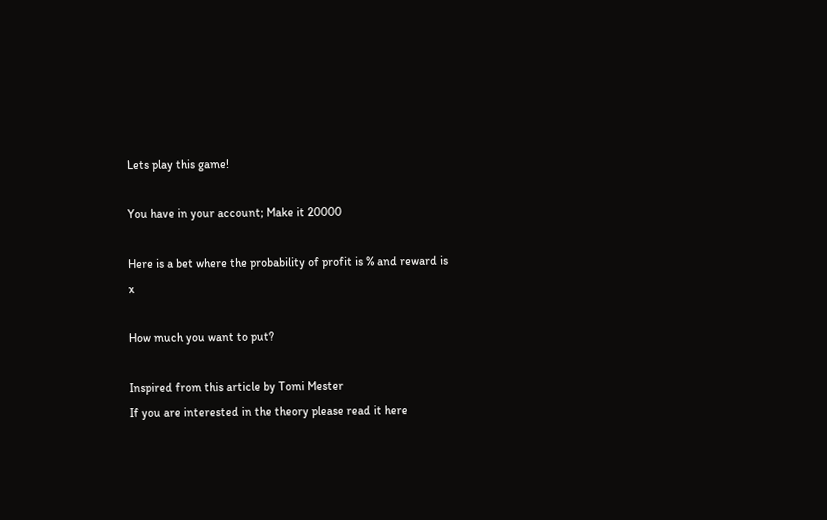Lets play this game!

You have in your account; Make it 20000

Here is a bet where the probability of profit is % and reward is x

How much you want to put?

Inspired from this article by Tomi Mester
If you are interested in the theory please read it here